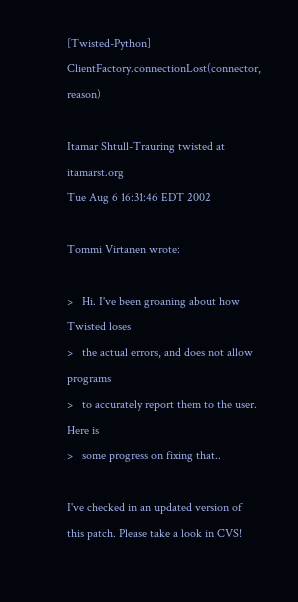[Twisted-Python] ClientFactory.connectionLost(connector, reason)

Itamar Shtull-Trauring twisted at itamarst.org
Tue Aug 6 16:31:46 EDT 2002

Tommi Virtanen wrote:

>   Hi. I've been groaning about how Twisted loses
>   the actual errors, and does not allow programs
>   to accurately report them to the user. Here is
>   some progress on fixing that..

I've checked in an updated version of this patch. Please take a look in CVS!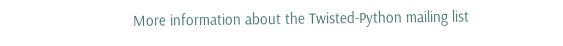More information about the Twisted-Python mailing list